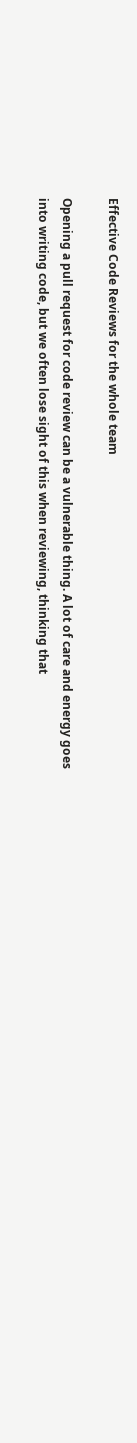Effective Code Reviews for the whole team

Opening a pull request for code review can be a vulnerable thing. A lot of care and energy goes into writing code, but we often lose sight of this when reviewing, thinking that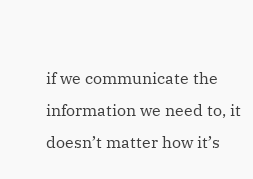if we communicate the information we need to, it doesn’t matter how it’s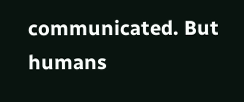communicated. But humans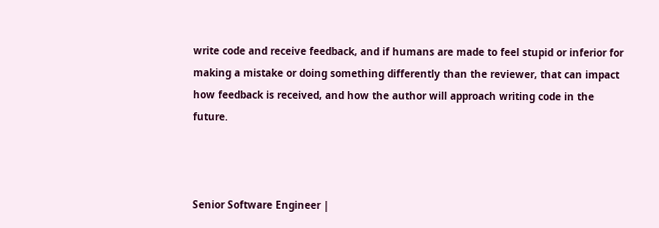write code and receive feedback, and if humans are made to feel stupid or inferior for making a mistake or doing something differently than the reviewer, that can impact how feedback is received, and how the author will approach writing code in the future.



Senior Software Engineer |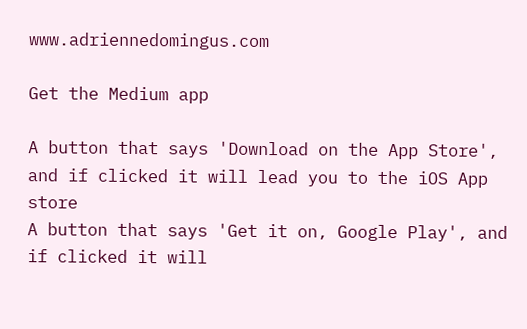www.adriennedomingus.com

Get the Medium app

A button that says 'Download on the App Store', and if clicked it will lead you to the iOS App store
A button that says 'Get it on, Google Play', and if clicked it will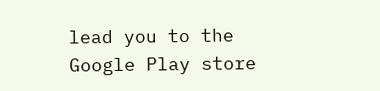lead you to the Google Play store